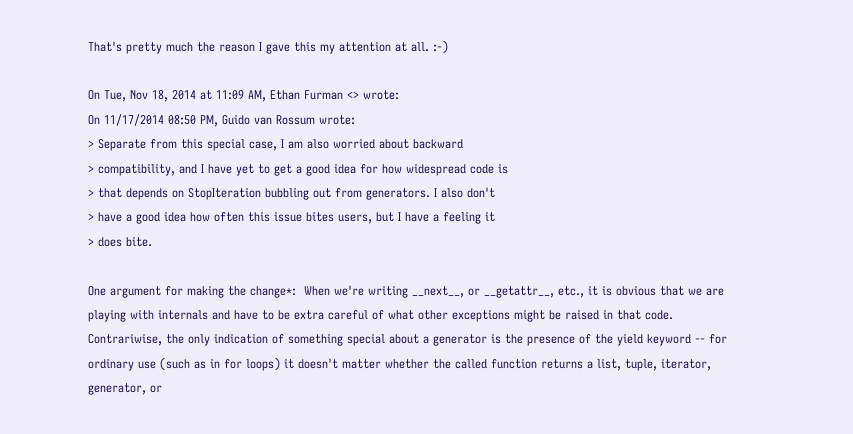That's pretty much the reason I gave this my attention at all. :-)

On Tue, Nov 18, 2014 at 11:09 AM, Ethan Furman <> wrote:
On 11/17/2014 08:50 PM, Guido van Rossum wrote:
> Separate from this special case, I am also worried about backward
> compatibility, and I have yet to get a good idea for how widespread code is
> that depends on StopIteration bubbling out from generators. I also don't
> have a good idea how often this issue bites users, but I have a feeling it
> does bite.

One argument for making the change*:  When we're writing __next__, or __getattr__, etc., it is obvious that we are
playing with internals and have to be extra careful of what other exceptions might be raised in that code.
Contrariwise, the only indication of something special about a generator is the presence of the yield keyword -- for
ordinary use (such as in for loops) it doesn't matter whether the called function returns a list, tuple, iterator,
generator, or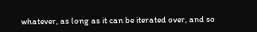whatever, as long as it can be iterated over, and so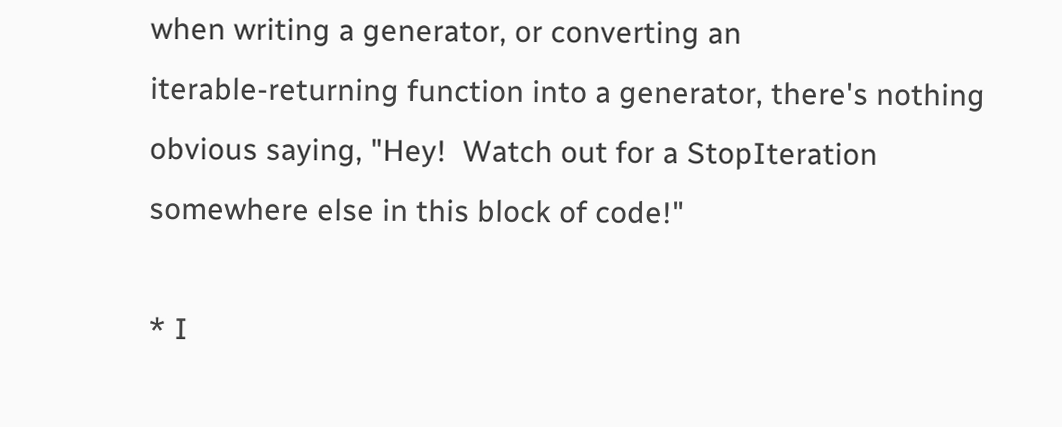when writing a generator, or converting an
iterable-returning function into a generator, there's nothing obvious saying, "Hey!  Watch out for a StopIteration
somewhere else in this block of code!"

* I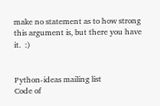make no statement as to how strong this argument is, but there you have it.  :)


Python-ideas mailing list
Code of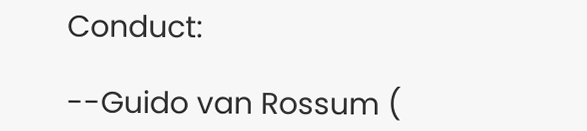Conduct:

--Guido van Rossum (